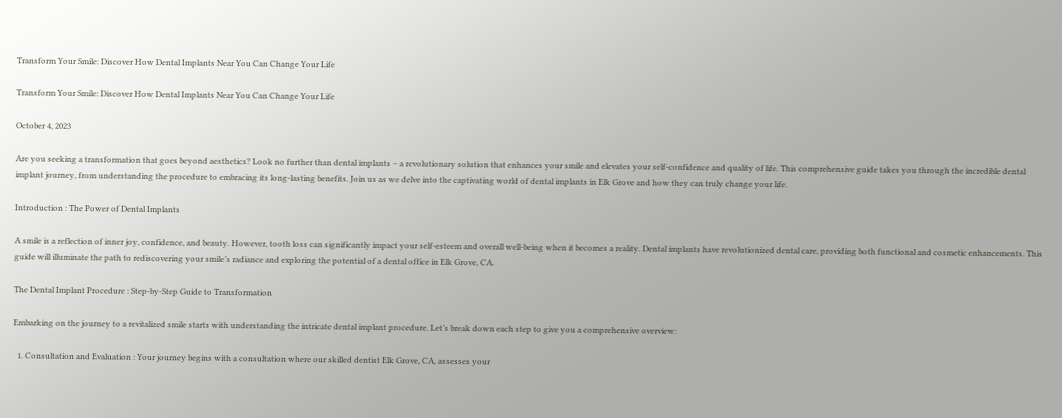Transform Your Smile: Discover How Dental Implants Near You Can Change Your Life

Transform Your Smile: Discover How Dental Implants Near You Can Change Your Life

October 4, 2023

Are you seeking a transformation that goes beyond aesthetics? Look no further than dental implants – a revolutionary solution that enhances your smile and elevates your self-confidence and quality of life. This comprehensive guide takes you through the incredible dental implant journey, from understanding the procedure to embracing its long-lasting benefits. Join us as we delve into the captivating world of dental implants in Elk Grove and how they can truly change your life.

Introduction : The Power of Dental Implants

A smile is a reflection of inner joy, confidence, and beauty. However, tooth loss can significantly impact your self-esteem and overall well-being when it becomes a reality. Dental implants have revolutionized dental care, providing both functional and cosmetic enhancements. This guide will illuminate the path to rediscovering your smile’s radiance and exploring the potential of a dental office in Elk Grove, CA.

The Dental Implant Procedure : Step-by-Step Guide to Transformation

Embarking on the journey to a revitalized smile starts with understanding the intricate dental implant procedure. Let’s break down each step to give you a comprehensive overview:

  1. Consultation and Evaluation : Your journey begins with a consultation where our skilled dentist Elk Grove, CA, assesses your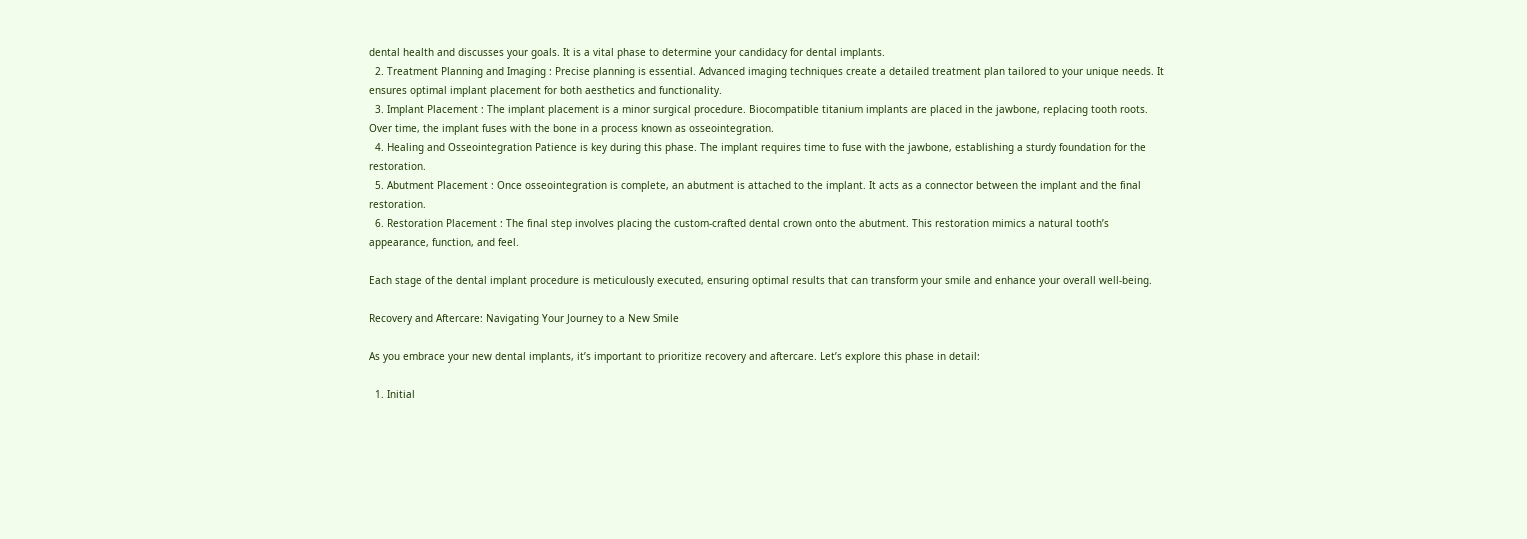dental health and discusses your goals. It is a vital phase to determine your candidacy for dental implants.
  2. Treatment Planning and Imaging : Precise planning is essential. Advanced imaging techniques create a detailed treatment plan tailored to your unique needs. It ensures optimal implant placement for both aesthetics and functionality.
  3. Implant Placement : The implant placement is a minor surgical procedure. Biocompatible titanium implants are placed in the jawbone, replacing tooth roots. Over time, the implant fuses with the bone in a process known as osseointegration.
  4. Healing and Osseointegration Patience is key during this phase. The implant requires time to fuse with the jawbone, establishing a sturdy foundation for the restoration.
  5. Abutment Placement : Once osseointegration is complete, an abutment is attached to the implant. It acts as a connector between the implant and the final restoration.
  6. Restoration Placement : The final step involves placing the custom-crafted dental crown onto the abutment. This restoration mimics a natural tooth’s appearance, function, and feel.

Each stage of the dental implant procedure is meticulously executed, ensuring optimal results that can transform your smile and enhance your overall well-being.

Recovery and Aftercare: Navigating Your Journey to a New Smile

As you embrace your new dental implants, it’s important to prioritize recovery and aftercare. Let’s explore this phase in detail:

  1. Initial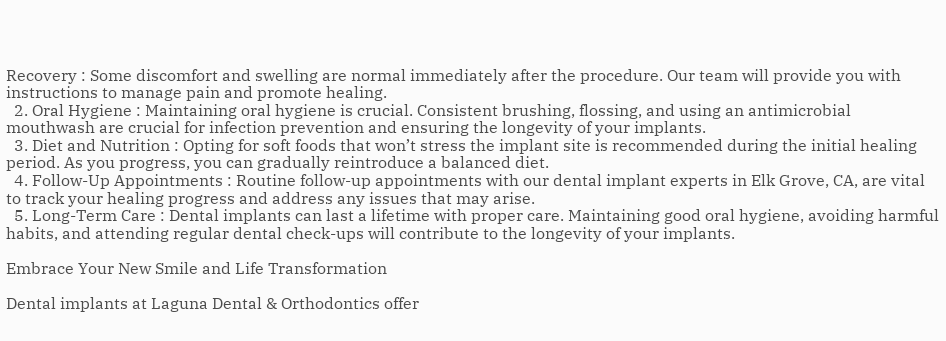Recovery : Some discomfort and swelling are normal immediately after the procedure. Our team will provide you with instructions to manage pain and promote healing.
  2. Oral Hygiene : Maintaining oral hygiene is crucial. Consistent brushing, flossing, and using an antimicrobial mouthwash are crucial for infection prevention and ensuring the longevity of your implants.
  3. Diet and Nutrition : Opting for soft foods that won’t stress the implant site is recommended during the initial healing period. As you progress, you can gradually reintroduce a balanced diet.
  4. Follow-Up Appointments : Routine follow-up appointments with our dental implant experts in Elk Grove, CA, are vital to track your healing progress and address any issues that may arise.
  5. Long-Term Care : Dental implants can last a lifetime with proper care. Maintaining good oral hygiene, avoiding harmful habits, and attending regular dental check-ups will contribute to the longevity of your implants.

Embrace Your New Smile and Life Transformation

Dental implants at Laguna Dental & Orthodontics offer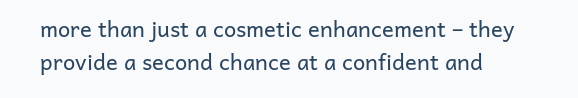more than just a cosmetic enhancement – they provide a second chance at a confident and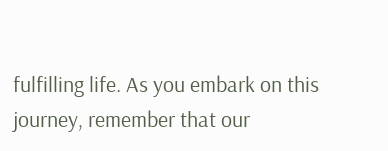fulfilling life. As you embark on this journey, remember that our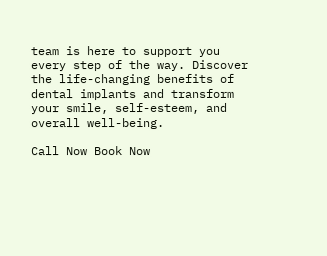team is here to support you every step of the way. Discover the life-changing benefits of dental implants and transform your smile, self-esteem, and overall well-being.

Call Now Book Now